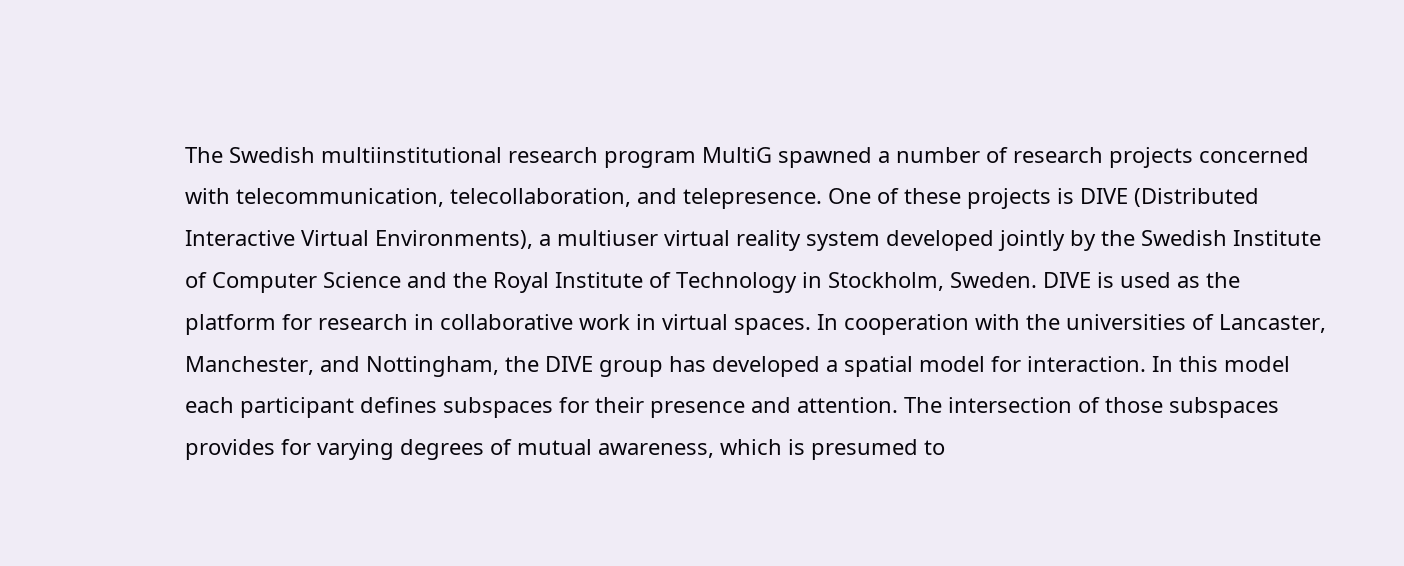The Swedish multiinstitutional research program MultiG spawned a number of research projects concerned with telecommunication, telecollaboration, and telepresence. One of these projects is DIVE (Distributed Interactive Virtual Environments), a multiuser virtual reality system developed jointly by the Swedish Institute of Computer Science and the Royal Institute of Technology in Stockholm, Sweden. DIVE is used as the platform for research in collaborative work in virtual spaces. In cooperation with the universities of Lancaster, Manchester, and Nottingham, the DIVE group has developed a spatial model for interaction. In this model each participant defines subspaces for their presence and attention. The intersection of those subspaces provides for varying degrees of mutual awareness, which is presumed to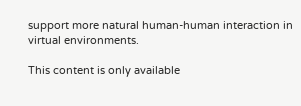support more natural human-human interaction in virtual environments.

This content is only available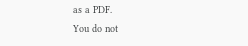as a PDF.
You do not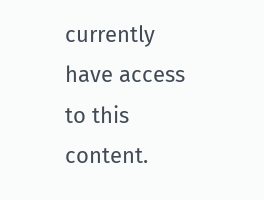currently have access to this content.